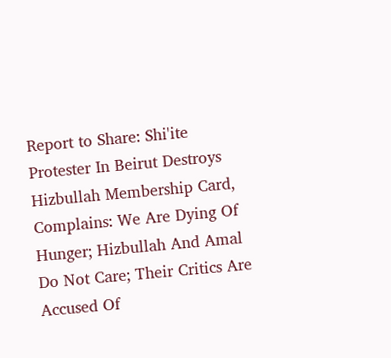Report to Share: Shi'ite Protester In Beirut Destroys Hizbullah Membership Card, Complains: We Are Dying Of Hunger; Hizbullah And Amal Do Not Care; Their Critics Are Accused Of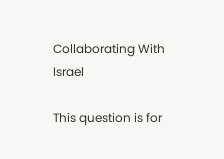Collaborating With Israel

This question is for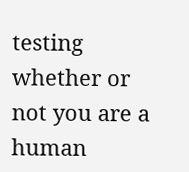testing whether or not you are a human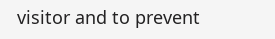visitor and to prevent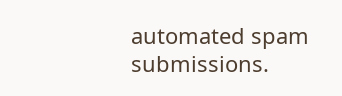automated spam submissions.